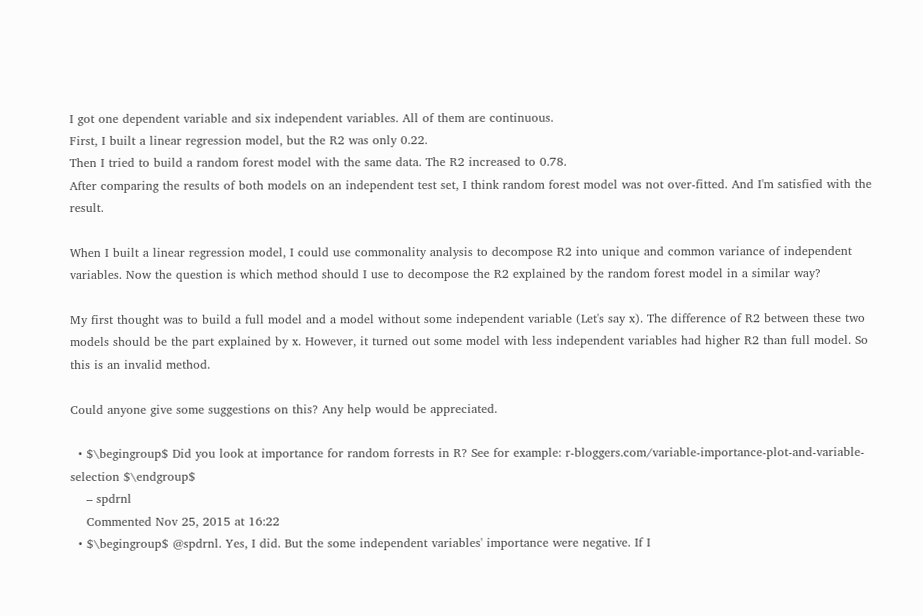I got one dependent variable and six independent variables. All of them are continuous.
First, I built a linear regression model, but the R2 was only 0.22.
Then I tried to build a random forest model with the same data. The R2 increased to 0.78.
After comparing the results of both models on an independent test set, I think random forest model was not over-fitted. And I'm satisfied with the result.

When I built a linear regression model, I could use commonality analysis to decompose R2 into unique and common variance of independent variables. Now the question is which method should I use to decompose the R2 explained by the random forest model in a similar way?

My first thought was to build a full model and a model without some independent variable (Let's say x). The difference of R2 between these two models should be the part explained by x. However, it turned out some model with less independent variables had higher R2 than full model. So this is an invalid method.

Could anyone give some suggestions on this? Any help would be appreciated.

  • $\begingroup$ Did you look at importance for random forrests in R? See for example: r-bloggers.com/variable-importance-plot-and-variable-selection $\endgroup$
    – spdrnl
    Commented Nov 25, 2015 at 16:22
  • $\begingroup$ @spdrnl. Yes, I did. But the some independent variables' importance were negative. If I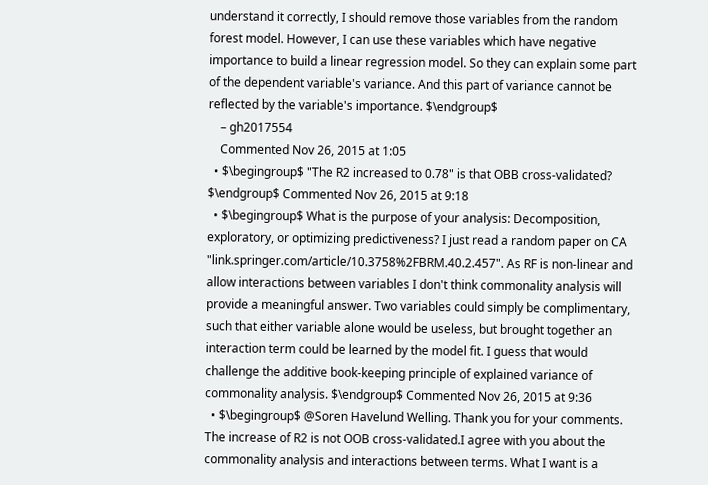understand it correctly, I should remove those variables from the random forest model. However, I can use these variables which have negative importance to build a linear regression model. So they can explain some part of the dependent variable's variance. And this part of variance cannot be reflected by the variable's importance. $\endgroup$
    – gh2017554
    Commented Nov 26, 2015 at 1:05
  • $\begingroup$ "The R2 increased to 0.78" is that OBB cross-validated? $\endgroup$ Commented Nov 26, 2015 at 9:18
  • $\begingroup$ What is the purpose of your analysis: Decomposition, exploratory, or optimizing predictiveness? I just read a random paper on CA "link.springer.com/article/10.3758%2FBRM.40.2.457". As RF is non-linear and allow interactions between variables I don't think commonality analysis will provide a meaningful answer. Two variables could simply be complimentary, such that either variable alone would be useless, but brought together an interaction term could be learned by the model fit. I guess that would challenge the additive book-keeping principle of explained variance of commonality analysis. $\endgroup$ Commented Nov 26, 2015 at 9:36
  • $\begingroup$ @Soren Havelund Welling. Thank you for your comments. The increase of R2 is not OOB cross-validated.I agree with you about the commonality analysis and interactions between terms. What I want is a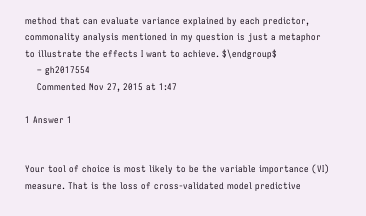method that can evaluate variance explained by each predictor, commonality analysis mentioned in my question is just a metaphor to illustrate the effects I want to achieve. $\endgroup$
    – gh2017554
    Commented Nov 27, 2015 at 1:47

1 Answer 1


Your tool of choice is most likely to be the variable importance (VI) measure. That is the loss of cross-validated model predictive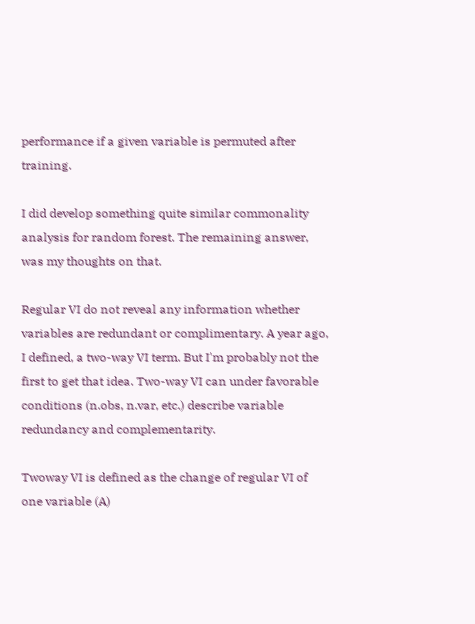performance if a given variable is permuted after training.

I did develop something quite similar commonality analysis for random forest. The remaining answer, was my thoughts on that.

Regular VI do not reveal any information whether variables are redundant or complimentary. A year ago, I defined, a two-way VI term. But I'm probably not the first to get that idea. Two-way VI can under favorable conditions (n.obs, n.var, etc.) describe variable redundancy and complementarity.

Twoway VI is defined as the change of regular VI of one variable (A)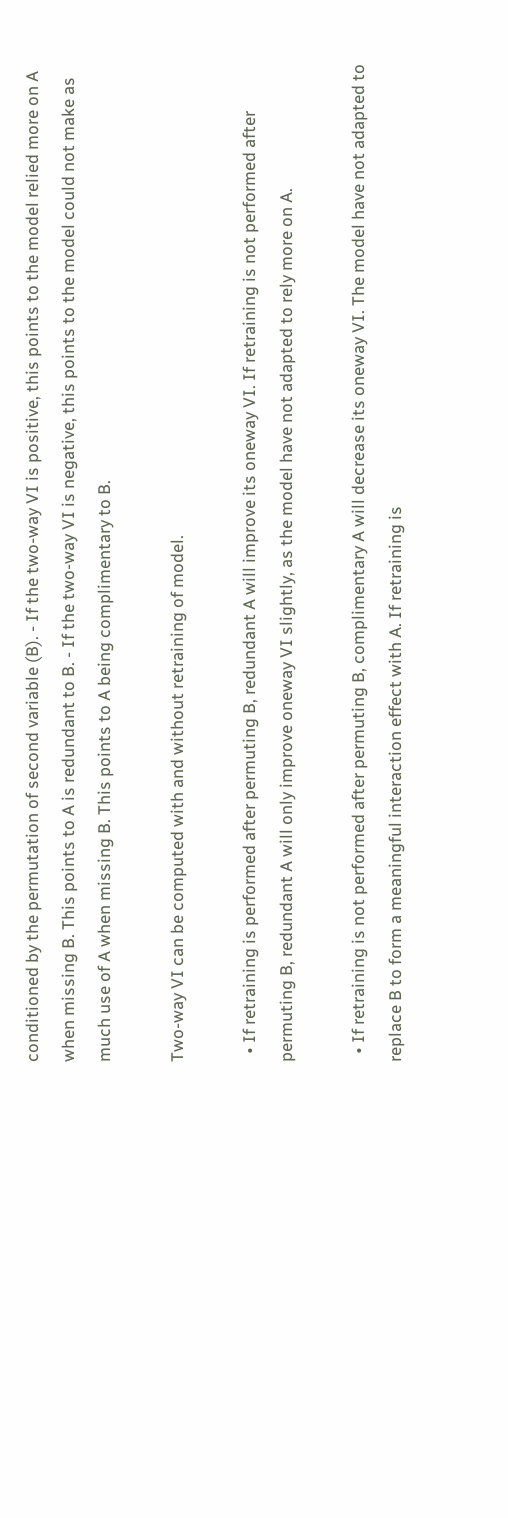conditioned by the permutation of second variable (B). - If the two-way VI is positive, this points to the model relied more on A when missing B. This points to A is redundant to B. - If the two-way VI is negative, this points to the model could not make as much use of A when missing B. This points to A being complimentary to B.

Two-way VI can be computed with and without retraining of model.

  • If retraining is performed after permuting B, redundant A will improve its oneway VI. If retraining is not performed after permuting B, redundant A will only improve oneway VI slightly, as the model have not adapted to rely more on A.

  • If retraining is not performed after permuting B, complimentary A will decrease its oneway VI. The model have not adapted to replace B to form a meaningful interaction effect with A. If retraining is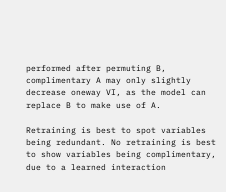performed after permuting B, complimentary A may only slightly decrease oneway VI, as the model can replace B to make use of A.

Retraining is best to spot variables being redundant. No retraining is best to show variables being complimentary, due to a learned interaction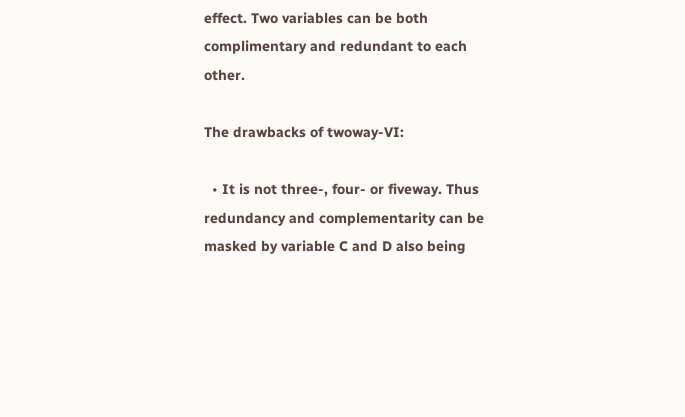effect. Two variables can be both complimentary and redundant to each other.

The drawbacks of twoway-VI:

  • It is not three-, four- or fiveway. Thus redundancy and complementarity can be masked by variable C and D also being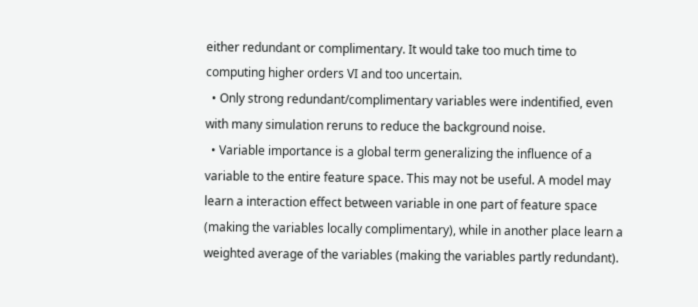either redundant or complimentary. It would take too much time to computing higher orders VI and too uncertain.
  • Only strong redundant/complimentary variables were indentified, even with many simulation reruns to reduce the background noise.
  • Variable importance is a global term generalizing the influence of a variable to the entire feature space. This may not be useful. A model may learn a interaction effect between variable in one part of feature space (making the variables locally complimentary), while in another place learn a weighted average of the variables (making the variables partly redundant).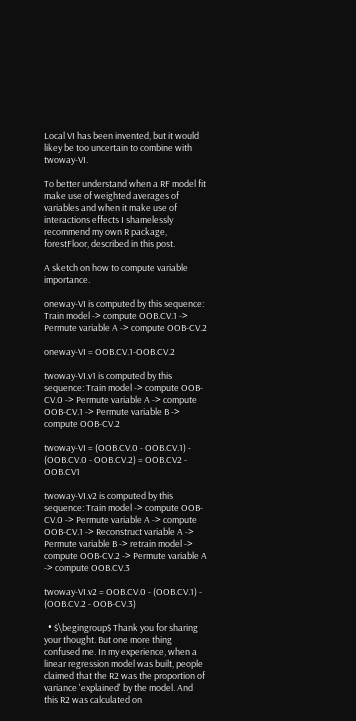Local VI has been invented, but it would likey be too uncertain to combine with twoway-VI.

To better understand when a RF model fit make use of weighted averages of variables and when it make use of interactions effects I shamelessly recommend my own R package, forestFloor, described in this post.

A sketch on how to compute variable importance.

oneway-VI is computed by this sequence: Train model -> compute OOB.CV.1 -> Permute variable A -> compute OOB-CV.2

oneway-VI = OOB.CV.1-OOB.CV.2

twoway-VI.v1 is computed by this sequence: Train model -> compute OOB-CV.0 -> Permute variable A -> compute OOB-CV.1 -> Permute variable B -> compute OOB-CV.2

twoway-VI = (OOB.CV.0 - OOB.CV.1) - (OOB.CV.0 - OOB.CV.2) = OOB.CV2 - OOB.CV1

twoway-VI.v2 is computed by this sequence: Train model -> compute OOB-CV.0 -> Permute variable A -> compute OOB-CV.1 -> Reconstruct variable A -> Permute variable B -> retrain model -> compute OOB-CV.2 -> Permute variable A -> compute OOB.CV.3

twoway-VI.v2 = OOB.CV.0 - (OOB.CV.1) - (OOB.CV.2 - OOB-CV.3)

  • $\begingroup$ Thank you for sharing your thought. But one more thing confused me. In my experience, when a linear regression model was built, people claimed that the R2 was the proportion of variance 'explained' by the model. And this R2 was calculated on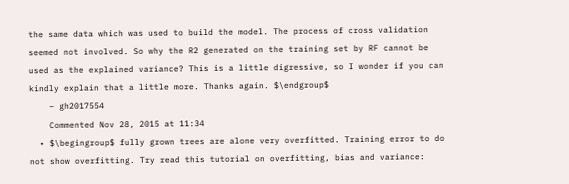the same data which was used to build the model. The process of cross validation seemed not involved. So why the R2 generated on the training set by RF cannot be used as the explained variance? This is a little digressive, so I wonder if you can kindly explain that a little more. Thanks again. $\endgroup$
    – gh2017554
    Commented Nov 28, 2015 at 11:34
  • $\begingroup$ fully grown trees are alone very overfitted. Training error to do not show overfitting. Try read this tutorial on overfitting, bias and variance: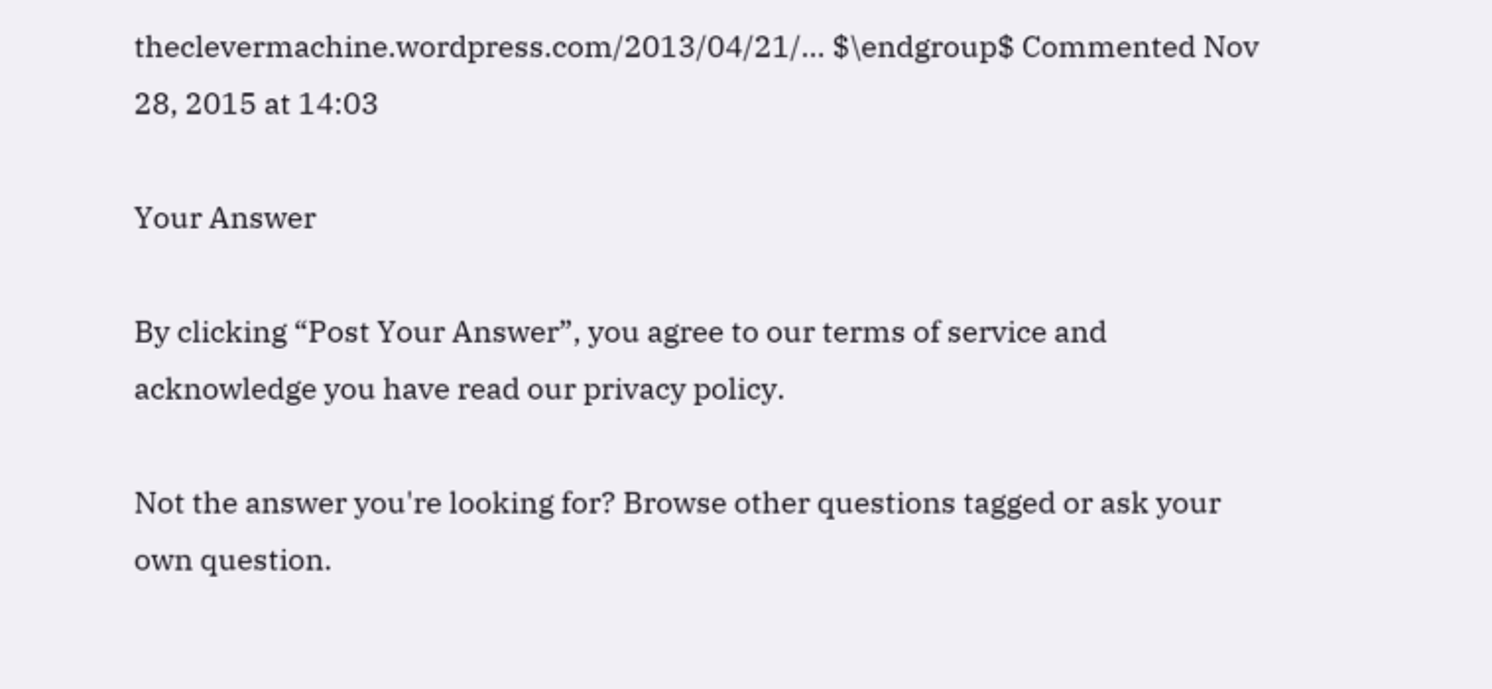theclevermachine.wordpress.com/2013/04/21/… $\endgroup$ Commented Nov 28, 2015 at 14:03

Your Answer

By clicking “Post Your Answer”, you agree to our terms of service and acknowledge you have read our privacy policy.

Not the answer you're looking for? Browse other questions tagged or ask your own question.